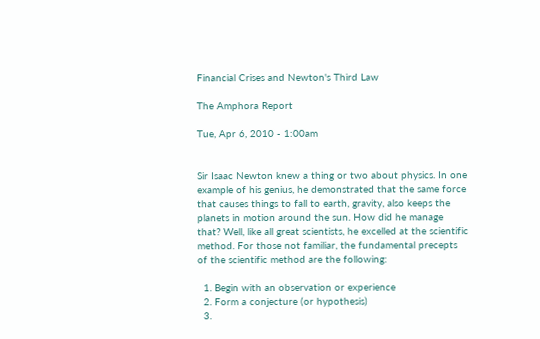Financial Crises and Newton's Third Law

The Amphora Report

Tue, Apr 6, 2010 - 1:00am


Sir Isaac Newton knew a thing or two about physics. In one example of his genius, he demonstrated that the same force that causes things to fall to earth, gravity, also keeps the planets in motion around the sun. How did he manage that? Well, like all great scientists, he excelled at the scientific method. For those not familiar, the fundamental precepts of the scientific method are the following:

  1. Begin with an observation or experience
  2. Form a conjecture (or hypothesis)
  3.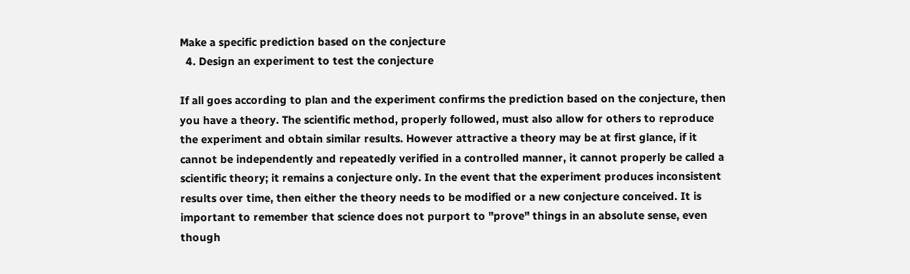Make a specific prediction based on the conjecture
  4. Design an experiment to test the conjecture

If all goes according to plan and the experiment confirms the prediction based on the conjecture, then you have a theory. The scientific method, properly followed, must also allow for others to reproduce the experiment and obtain similar results. However attractive a theory may be at first glance, if it cannot be independently and repeatedly verified in a controlled manner, it cannot properly be called a scientific theory; it remains a conjecture only. In the event that the experiment produces inconsistent results over time, then either the theory needs to be modified or a new conjecture conceived. It is important to remember that science does not purport to "prove" things in an absolute sense, even though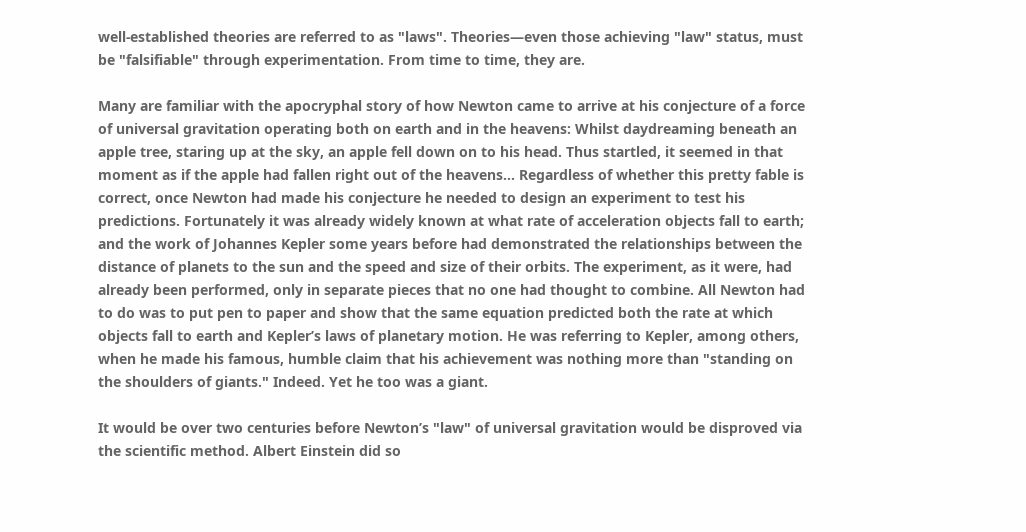well-established theories are referred to as "laws". Theories—even those achieving "law" status, must be "falsifiable" through experimentation. From time to time, they are.

Many are familiar with the apocryphal story of how Newton came to arrive at his conjecture of a force of universal gravitation operating both on earth and in the heavens: Whilst daydreaming beneath an apple tree, staring up at the sky, an apple fell down on to his head. Thus startled, it seemed in that moment as if the apple had fallen right out of the heavens... Regardless of whether this pretty fable is correct, once Newton had made his conjecture he needed to design an experiment to test his predictions. Fortunately it was already widely known at what rate of acceleration objects fall to earth; and the work of Johannes Kepler some years before had demonstrated the relationships between the distance of planets to the sun and the speed and size of their orbits. The experiment, as it were, had already been performed, only in separate pieces that no one had thought to combine. All Newton had to do was to put pen to paper and show that the same equation predicted both the rate at which objects fall to earth and Kepler’s laws of planetary motion. He was referring to Kepler, among others, when he made his famous, humble claim that his achievement was nothing more than "standing on the shoulders of giants." Indeed. Yet he too was a giant.

It would be over two centuries before Newton’s "law" of universal gravitation would be disproved via the scientific method. Albert Einstein did so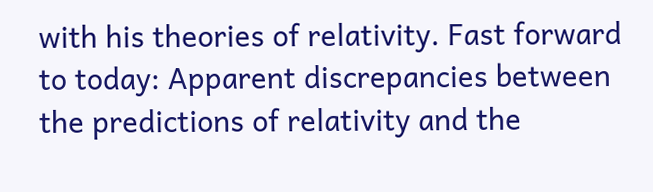with his theories of relativity. Fast forward to today: Apparent discrepancies between the predictions of relativity and the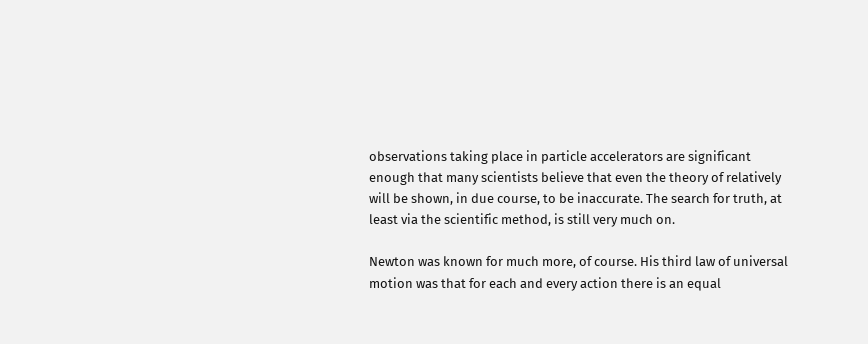observations taking place in particle accelerators are significant enough that many scientists believe that even the theory of relatively will be shown, in due course, to be inaccurate. The search for truth, at least via the scientific method, is still very much on.

Newton was known for much more, of course. His third law of universal motion was that for each and every action there is an equal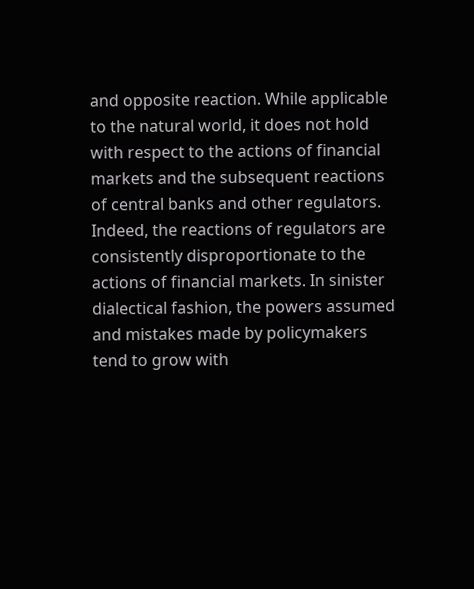and opposite reaction. While applicable to the natural world, it does not hold with respect to the actions of financial markets and the subsequent reactions of central banks and other regulators. Indeed, the reactions of regulators are consistently disproportionate to the actions of financial markets. In sinister dialectical fashion, the powers assumed and mistakes made by policymakers tend to grow with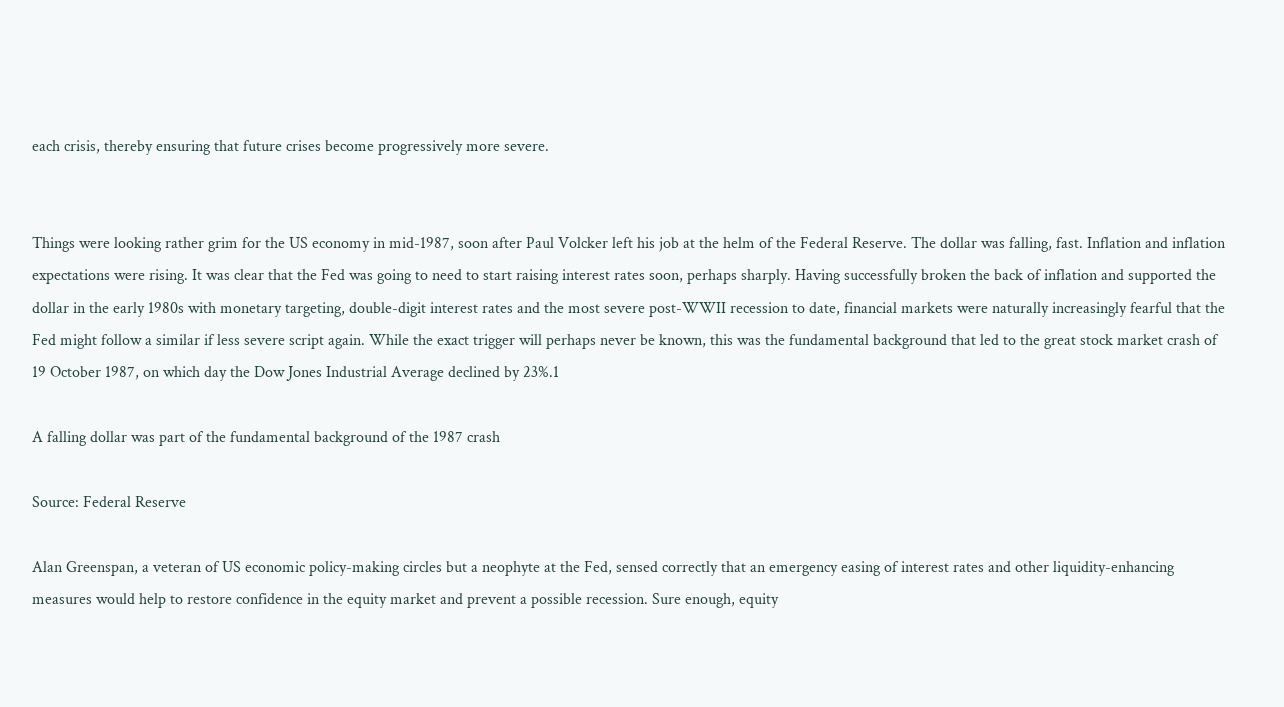each crisis, thereby ensuring that future crises become progressively more severe.


Things were looking rather grim for the US economy in mid-1987, soon after Paul Volcker left his job at the helm of the Federal Reserve. The dollar was falling, fast. Inflation and inflation expectations were rising. It was clear that the Fed was going to need to start raising interest rates soon, perhaps sharply. Having successfully broken the back of inflation and supported the dollar in the early 1980s with monetary targeting, double-digit interest rates and the most severe post-WWII recession to date, financial markets were naturally increasingly fearful that the Fed might follow a similar if less severe script again. While the exact trigger will perhaps never be known, this was the fundamental background that led to the great stock market crash of 19 October 1987, on which day the Dow Jones Industrial Average declined by 23%.1

A falling dollar was part of the fundamental background of the 1987 crash

Source: Federal Reserve

Alan Greenspan, a veteran of US economic policy-making circles but a neophyte at the Fed, sensed correctly that an emergency easing of interest rates and other liquidity-enhancing measures would help to restore confidence in the equity market and prevent a possible recession. Sure enough, equity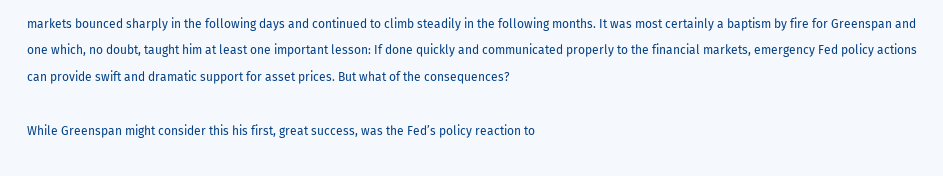markets bounced sharply in the following days and continued to climb steadily in the following months. It was most certainly a baptism by fire for Greenspan and one which, no doubt, taught him at least one important lesson: If done quickly and communicated properly to the financial markets, emergency Fed policy actions can provide swift and dramatic support for asset prices. But what of the consequences?

While Greenspan might consider this his first, great success, was the Fed’s policy reaction to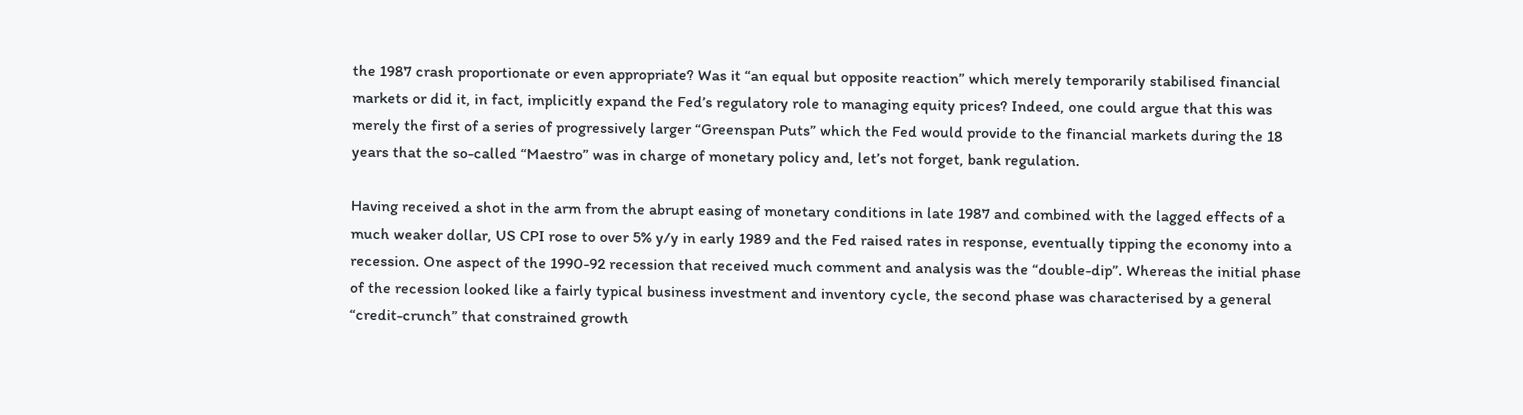the 1987 crash proportionate or even appropriate? Was it “an equal but opposite reaction” which merely temporarily stabilised financial markets or did it, in fact, implicitly expand the Fed’s regulatory role to managing equity prices? Indeed, one could argue that this was merely the first of a series of progressively larger “Greenspan Puts” which the Fed would provide to the financial markets during the 18 years that the so-called “Maestro” was in charge of monetary policy and, let’s not forget, bank regulation.

Having received a shot in the arm from the abrupt easing of monetary conditions in late 1987 and combined with the lagged effects of a much weaker dollar, US CPI rose to over 5% y/y in early 1989 and the Fed raised rates in response, eventually tipping the economy into a recession. One aspect of the 1990-92 recession that received much comment and analysis was the “double-dip”. Whereas the initial phase of the recession looked like a fairly typical business investment and inventory cycle, the second phase was characterised by a general “credit-crunch” that constrained growth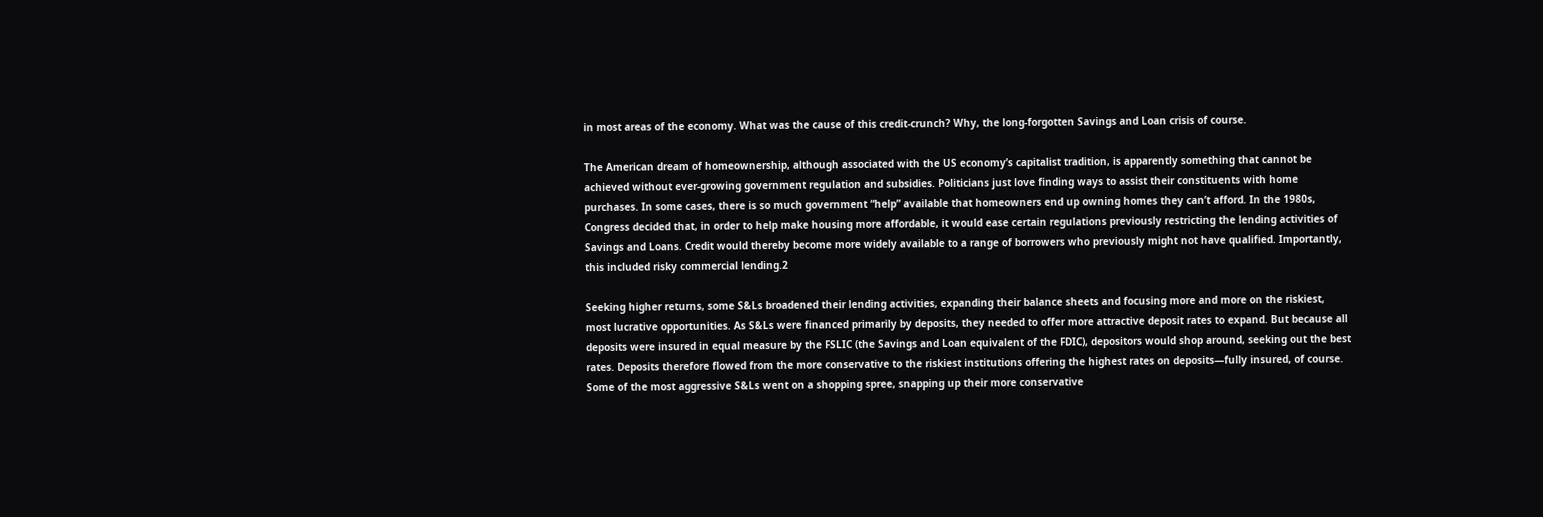in most areas of the economy. What was the cause of this credit-crunch? Why, the long-forgotten Savings and Loan crisis of course.

The American dream of homeownership, although associated with the US economy’s capitalist tradition, is apparently something that cannot be achieved without ever-growing government regulation and subsidies. Politicians just love finding ways to assist their constituents with home purchases. In some cases, there is so much government “help” available that homeowners end up owning homes they can’t afford. In the 1980s, Congress decided that, in order to help make housing more affordable, it would ease certain regulations previously restricting the lending activities of Savings and Loans. Credit would thereby become more widely available to a range of borrowers who previously might not have qualified. Importantly, this included risky commercial lending.2

Seeking higher returns, some S&Ls broadened their lending activities, expanding their balance sheets and focusing more and more on the riskiest, most lucrative opportunities. As S&Ls were financed primarily by deposits, they needed to offer more attractive deposit rates to expand. But because all deposits were insured in equal measure by the FSLIC (the Savings and Loan equivalent of the FDIC), depositors would shop around, seeking out the best rates. Deposits therefore flowed from the more conservative to the riskiest institutions offering the highest rates on deposits—fully insured, of course. Some of the most aggressive S&Ls went on a shopping spree, snapping up their more conservative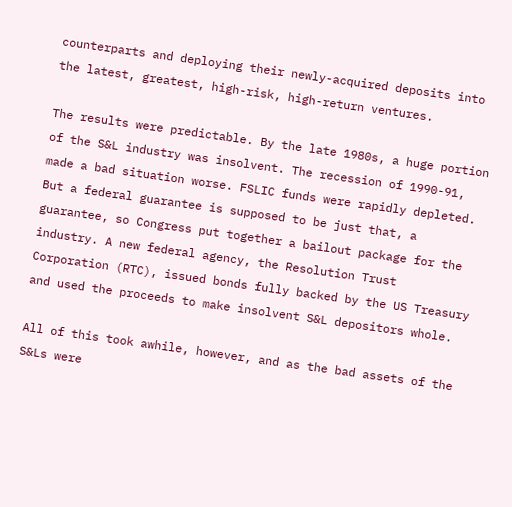counterparts and deploying their newly-acquired deposits into the latest, greatest, high-risk, high-return ventures.

The results were predictable. By the late 1980s, a huge portion of the S&L industry was insolvent. The recession of 1990-91, made a bad situation worse. FSLIC funds were rapidly depleted. But a federal guarantee is supposed to be just that, a guarantee, so Congress put together a bailout package for the industry. A new federal agency, the Resolution Trust Corporation (RTC), issued bonds fully backed by the US Treasury and used the proceeds to make insolvent S&L depositors whole.

All of this took awhile, however, and as the bad assets of the S&Ls were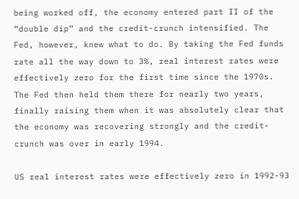being worked off, the economy entered part II of the “double dip” and the credit-crunch intensified. The Fed, however, knew what to do. By taking the Fed funds rate all the way down to 3%, real interest rates were effectively zero for the first time since the 1970s. The Fed then held them there for nearly two years, finally raising them when it was absolutely clear that the economy was recovering strongly and the credit-crunch was over in early 1994.

US real interest rates were effectively zero in 1992-93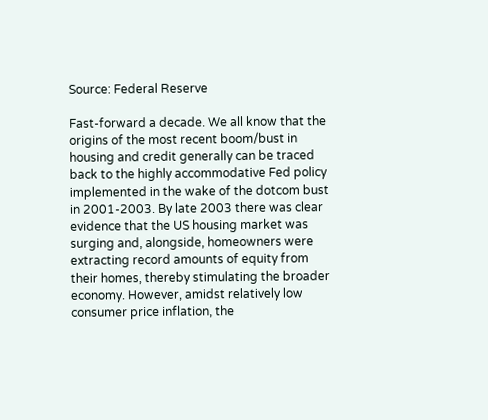Source: Federal Reserve

Fast-forward a decade. We all know that the origins of the most recent boom/bust in housing and credit generally can be traced back to the highly accommodative Fed policy implemented in the wake of the dotcom bust in 2001-2003. By late 2003 there was clear evidence that the US housing market was surging and, alongside, homeowners were extracting record amounts of equity from their homes, thereby stimulating the broader economy. However, amidst relatively low consumer price inflation, the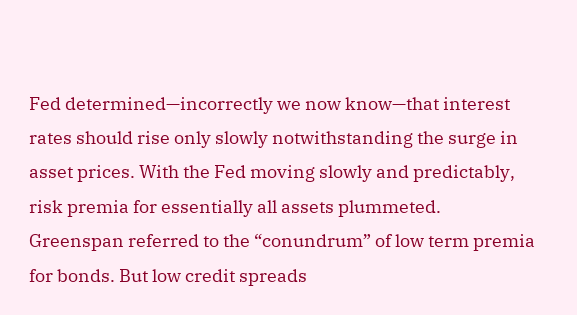Fed determined—incorrectly we now know—that interest rates should rise only slowly notwithstanding the surge in asset prices. With the Fed moving slowly and predictably, risk premia for essentially all assets plummeted. Greenspan referred to the “conundrum” of low term premia for bonds. But low credit spreads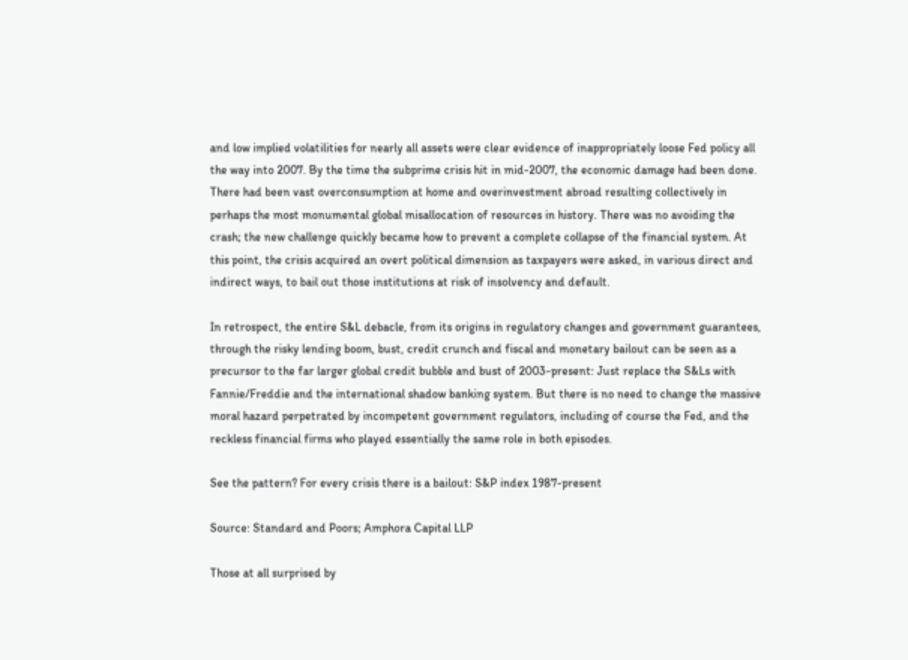and low implied volatilities for nearly all assets were clear evidence of inappropriately loose Fed policy all the way into 2007. By the time the subprime crisis hit in mid-2007, the economic damage had been done. There had been vast overconsumption at home and overinvestment abroad resulting collectively in perhaps the most monumental global misallocation of resources in history. There was no avoiding the crash; the new challenge quickly became how to prevent a complete collapse of the financial system. At this point, the crisis acquired an overt political dimension as taxpayers were asked, in various direct and indirect ways, to bail out those institutions at risk of insolvency and default.

In retrospect, the entire S&L debacle, from its origins in regulatory changes and government guarantees, through the risky lending boom, bust, credit crunch and fiscal and monetary bailout can be seen as a precursor to the far larger global credit bubble and bust of 2003-present: Just replace the S&Ls with Fannie/Freddie and the international shadow banking system. But there is no need to change the massive moral hazard perpetrated by incompetent government regulators, including of course the Fed, and the reckless financial firms who played essentially the same role in both episodes.

See the pattern? For every crisis there is a bailout: S&P index 1987-present

Source: Standard and Poors; Amphora Capital LLP

Those at all surprised by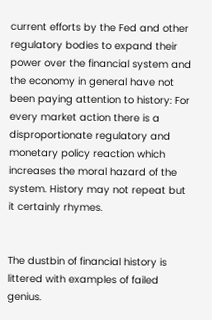current efforts by the Fed and other regulatory bodies to expand their power over the financial system and the economy in general have not been paying attention to history: For every market action there is a disproportionate regulatory and monetary policy reaction which increases the moral hazard of the system. History may not repeat but it certainly rhymes.


The dustbin of financial history is littered with examples of failed genius.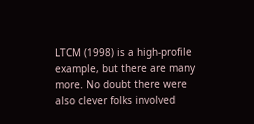LTCM (1998) is a high-profile example, but there are many more. No doubt there were also clever folks involved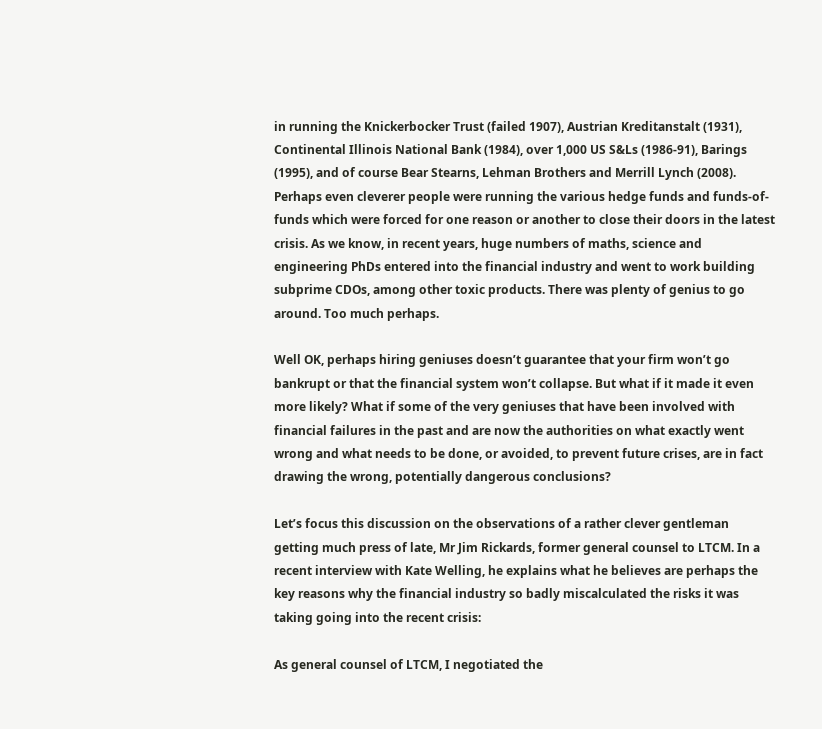in running the Knickerbocker Trust (failed 1907), Austrian Kreditanstalt (1931), Continental Illinois National Bank (1984), over 1,000 US S&Ls (1986-91), Barings (1995), and of course Bear Stearns, Lehman Brothers and Merrill Lynch (2008). Perhaps even cleverer people were running the various hedge funds and funds-of-funds which were forced for one reason or another to close their doors in the latest crisis. As we know, in recent years, huge numbers of maths, science and engineering PhDs entered into the financial industry and went to work building subprime CDOs, among other toxic products. There was plenty of genius to go around. Too much perhaps.

Well OK, perhaps hiring geniuses doesn’t guarantee that your firm won’t go bankrupt or that the financial system won’t collapse. But what if it made it even more likely? What if some of the very geniuses that have been involved with financial failures in the past and are now the authorities on what exactly went wrong and what needs to be done, or avoided, to prevent future crises, are in fact drawing the wrong, potentially dangerous conclusions?

Let’s focus this discussion on the observations of a rather clever gentleman getting much press of late, Mr Jim Rickards, former general counsel to LTCM. In a recent interview with Kate Welling, he explains what he believes are perhaps the key reasons why the financial industry so badly miscalculated the risks it was taking going into the recent crisis:

As general counsel of LTCM, I negotiated the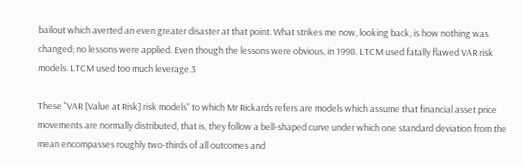bailout which averted an even greater disaster at that point. What strikes me now, looking back, is how nothing was changed; no lessons were applied. Even though the lessons were obvious, in 1998. LTCM used fatally flawed VAR risk models. LTCM used too much leverage.3

These "VAR [Value at Risk] risk models" to which Mr Rickards refers are models which assume that financial asset price movements are normally distributed, that is, they follow a bell-shaped curve under which one standard deviation from the mean encompasses roughly two-thirds of all outcomes and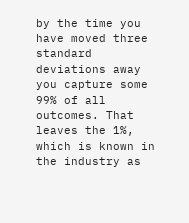by the time you have moved three standard deviations away you capture some 99% of all outcomes. That leaves the 1%, which is known in the industry as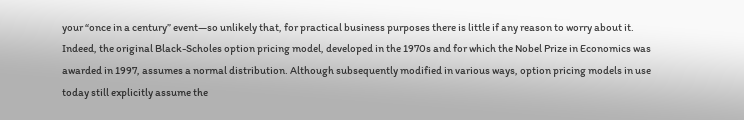your “once in a century” event—so unlikely that, for practical business purposes there is little if any reason to worry about it. Indeed, the original Black-Scholes option pricing model, developed in the 1970s and for which the Nobel Prize in Economics was awarded in 1997, assumes a normal distribution. Although subsequently modified in various ways, option pricing models in use today still explicitly assume the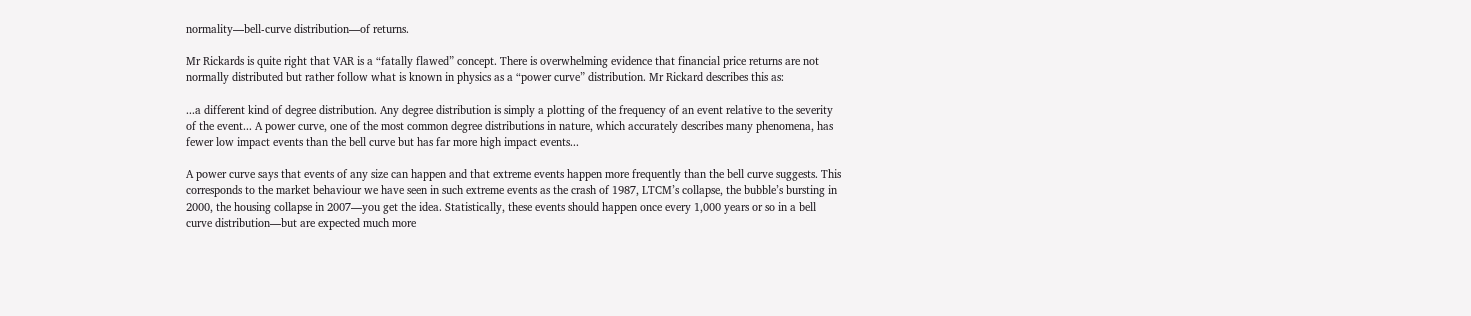normality—bell-curve distribution—of returns.

Mr Rickards is quite right that VAR is a “fatally flawed” concept. There is overwhelming evidence that financial price returns are not normally distributed but rather follow what is known in physics as a “power curve” distribution. Mr Rickard describes this as:

...a different kind of degree distribution. Any degree distribution is simply a plotting of the frequency of an event relative to the severity of the event... A power curve, one of the most common degree distributions in nature, which accurately describes many phenomena, has fewer low impact events than the bell curve but has far more high impact events...

A power curve says that events of any size can happen and that extreme events happen more frequently than the bell curve suggests. This corresponds to the market behaviour we have seen in such extreme events as the crash of 1987, LTCM’s collapse, the bubble’s bursting in 2000, the housing collapse in 2007—you get the idea. Statistically, these events should happen once every 1,000 years or so in a bell curve distribution—but are expected much more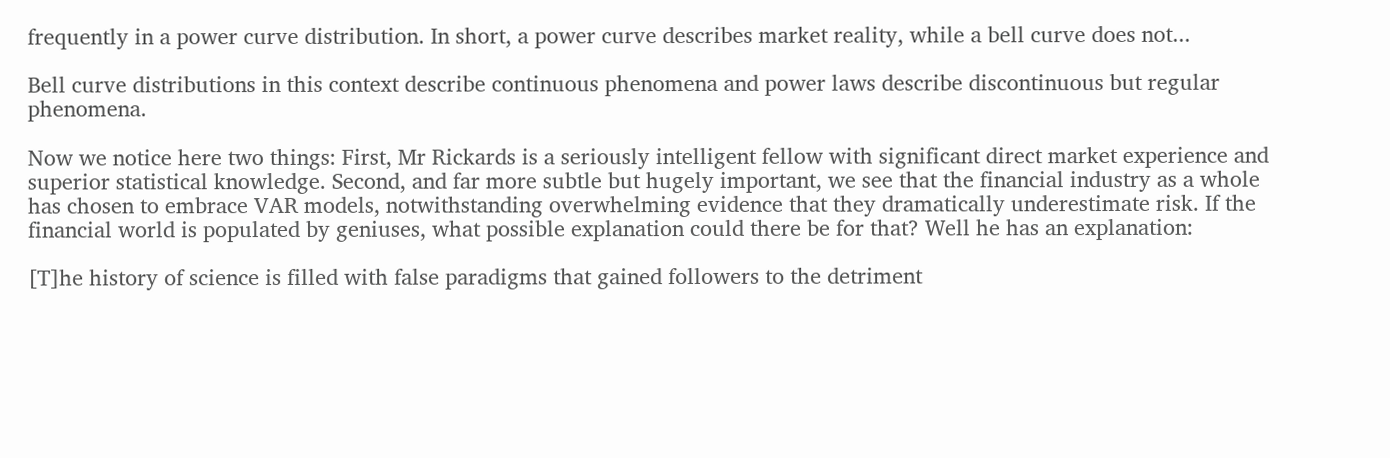frequently in a power curve distribution. In short, a power curve describes market reality, while a bell curve does not...

Bell curve distributions in this context describe continuous phenomena and power laws describe discontinuous but regular phenomena.

Now we notice here two things: First, Mr Rickards is a seriously intelligent fellow with significant direct market experience and superior statistical knowledge. Second, and far more subtle but hugely important, we see that the financial industry as a whole has chosen to embrace VAR models, notwithstanding overwhelming evidence that they dramatically underestimate risk. If the financial world is populated by geniuses, what possible explanation could there be for that? Well he has an explanation:

[T]he history of science is filled with false paradigms that gained followers to the detriment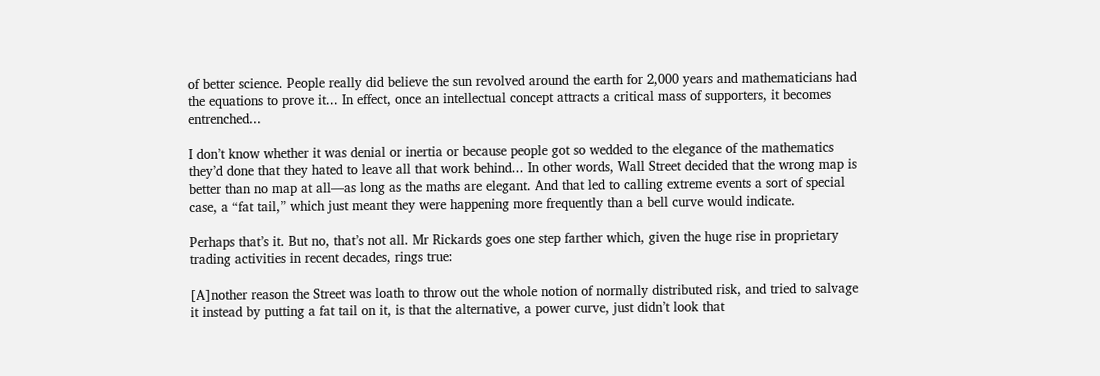of better science. People really did believe the sun revolved around the earth for 2,000 years and mathematicians had the equations to prove it... In effect, once an intellectual concept attracts a critical mass of supporters, it becomes entrenched...

I don’t know whether it was denial or inertia or because people got so wedded to the elegance of the mathematics they’d done that they hated to leave all that work behind... In other words, Wall Street decided that the wrong map is better than no map at all—as long as the maths are elegant. And that led to calling extreme events a sort of special case, a “fat tail,” which just meant they were happening more frequently than a bell curve would indicate.

Perhaps that’s it. But no, that’s not all. Mr Rickards goes one step farther which, given the huge rise in proprietary trading activities in recent decades, rings true:

[A]nother reason the Street was loath to throw out the whole notion of normally distributed risk, and tried to salvage it instead by putting a fat tail on it, is that the alternative, a power curve, just didn’t look that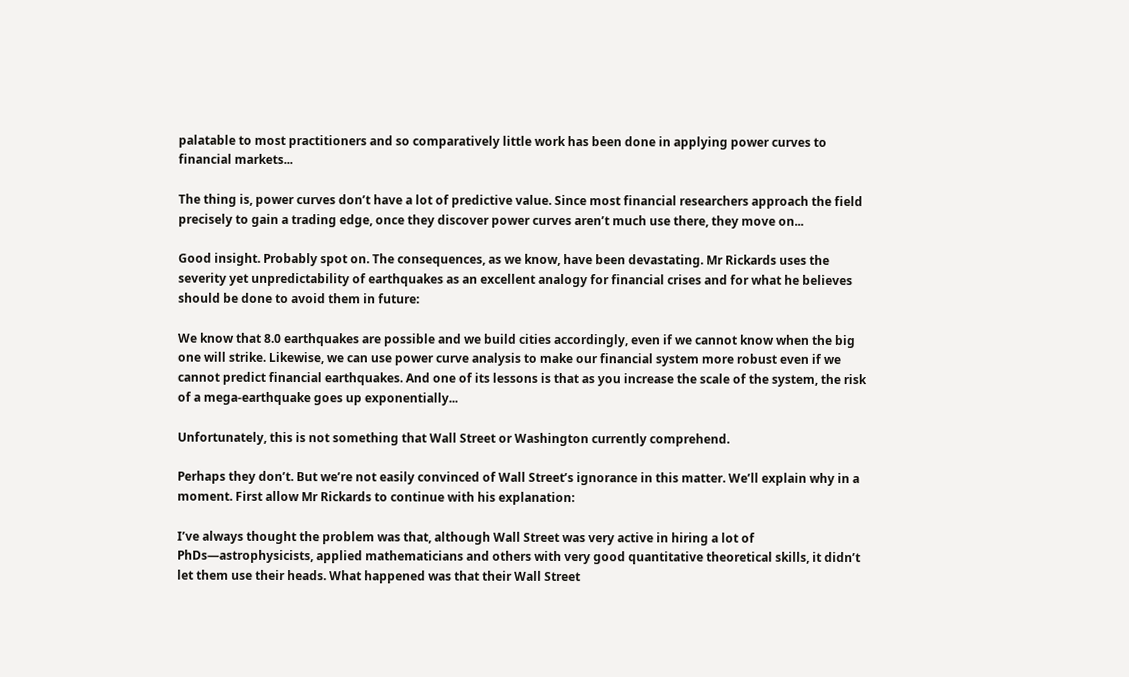palatable to most practitioners and so comparatively little work has been done in applying power curves to financial markets...

The thing is, power curves don’t have a lot of predictive value. Since most financial researchers approach the field precisely to gain a trading edge, once they discover power curves aren’t much use there, they move on...

Good insight. Probably spot on. The consequences, as we know, have been devastating. Mr Rickards uses the severity yet unpredictability of earthquakes as an excellent analogy for financial crises and for what he believes should be done to avoid them in future:

We know that 8.0 earthquakes are possible and we build cities accordingly, even if we cannot know when the big one will strike. Likewise, we can use power curve analysis to make our financial system more robust even if we cannot predict financial earthquakes. And one of its lessons is that as you increase the scale of the system, the risk of a mega-earthquake goes up exponentially...

Unfortunately, this is not something that Wall Street or Washington currently comprehend.

Perhaps they don’t. But we’re not easily convinced of Wall Street’s ignorance in this matter. We’ll explain why in a moment. First allow Mr Rickards to continue with his explanation:

I’ve always thought the problem was that, although Wall Street was very active in hiring a lot of PhDs—astrophysicists, applied mathematicians and others with very good quantitative theoretical skills, it didn’t let them use their heads. What happened was that their Wall Street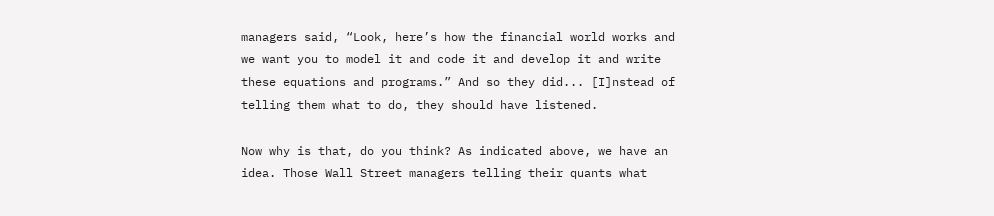managers said, “Look, here’s how the financial world works and we want you to model it and code it and develop it and write these equations and programs.” And so they did... [I]nstead of telling them what to do, they should have listened.

Now why is that, do you think? As indicated above, we have an idea. Those Wall Street managers telling their quants what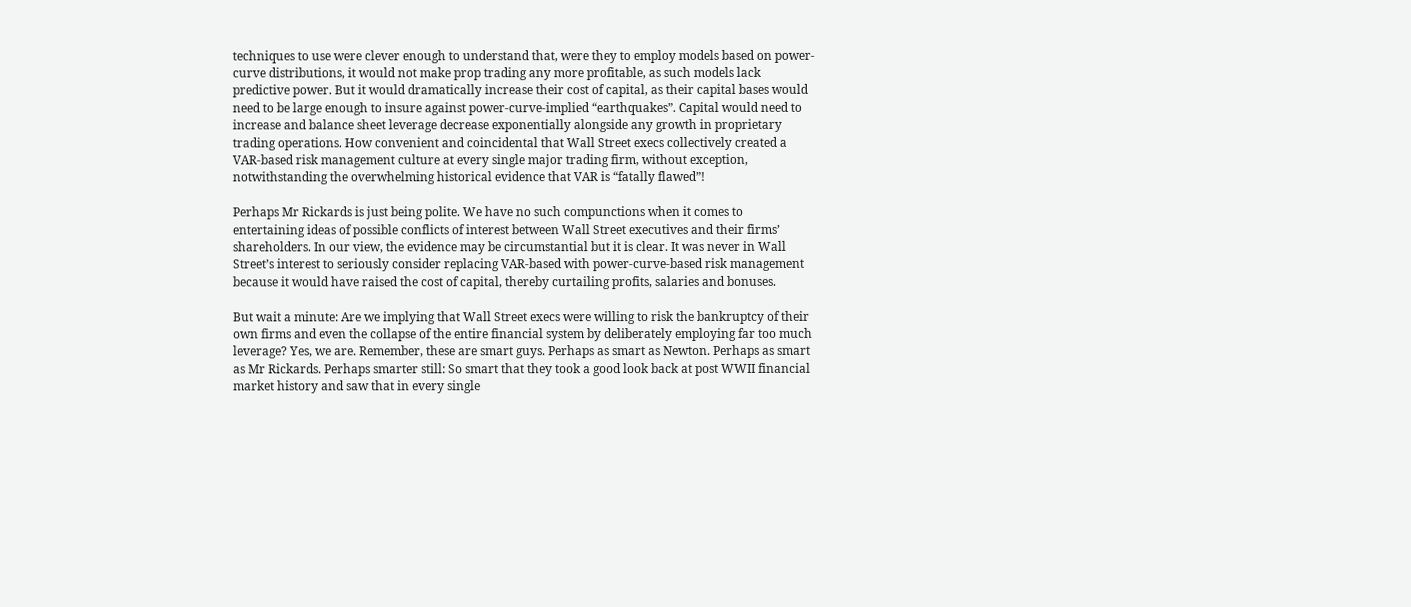techniques to use were clever enough to understand that, were they to employ models based on power-curve distributions, it would not make prop trading any more profitable, as such models lack predictive power. But it would dramatically increase their cost of capital, as their capital bases would need to be large enough to insure against power-curve-implied “earthquakes”. Capital would need to increase and balance sheet leverage decrease exponentially alongside any growth in proprietary trading operations. How convenient and coincidental that Wall Street execs collectively created a VAR-based risk management culture at every single major trading firm, without exception, notwithstanding the overwhelming historical evidence that VAR is “fatally flawed”!

Perhaps Mr Rickards is just being polite. We have no such compunctions when it comes to entertaining ideas of possible conflicts of interest between Wall Street executives and their firms’ shareholders. In our view, the evidence may be circumstantial but it is clear. It was never in Wall Street’s interest to seriously consider replacing VAR-based with power-curve-based risk management because it would have raised the cost of capital, thereby curtailing profits, salaries and bonuses.

But wait a minute: Are we implying that Wall Street execs were willing to risk the bankruptcy of their own firms and even the collapse of the entire financial system by deliberately employing far too much leverage? Yes, we are. Remember, these are smart guys. Perhaps as smart as Newton. Perhaps as smart as Mr Rickards. Perhaps smarter still: So smart that they took a good look back at post WWII financial market history and saw that in every single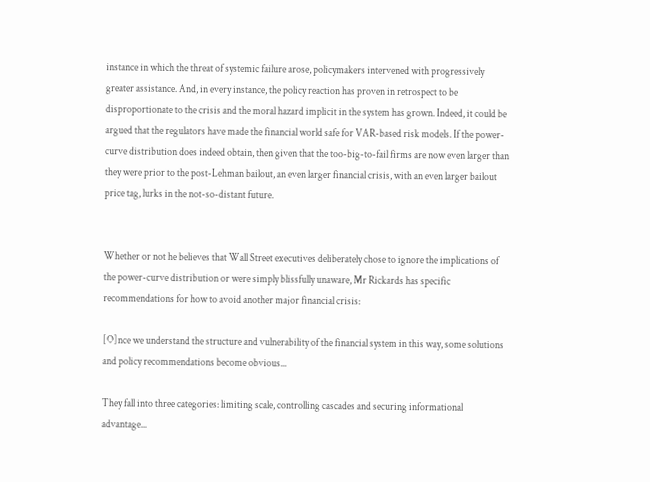instance in which the threat of systemic failure arose, policymakers intervened with progressively greater assistance. And, in every instance, the policy reaction has proven in retrospect to be disproportionate to the crisis and the moral hazard implicit in the system has grown. Indeed, it could be argued that the regulators have made the financial world safe for VAR-based risk models. If the power-curve distribution does indeed obtain, then given that the too-big-to-fail firms are now even larger than they were prior to the post-Lehman bailout, an even larger financial crisis, with an even larger bailout price tag, lurks in the not-so-distant future.


Whether or not he believes that Wall Street executives deliberately chose to ignore the implications of the power-curve distribution or were simply blissfully unaware, Mr Rickards has specific recommendations for how to avoid another major financial crisis:

[O]nce we understand the structure and vulnerability of the financial system in this way, some solutions and policy recommendations become obvious...

They fall into three categories: limiting scale, controlling cascades and securing informational advantage...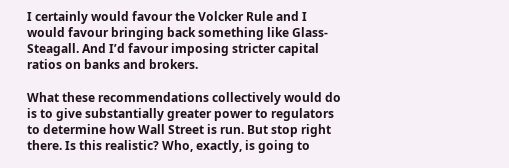I certainly would favour the Volcker Rule and I would favour bringing back something like Glass-Steagall. And I’d favour imposing stricter capital ratios on banks and brokers.

What these recommendations collectively would do is to give substantially greater power to regulators to determine how Wall Street is run. But stop right there. Is this realistic? Who, exactly, is going to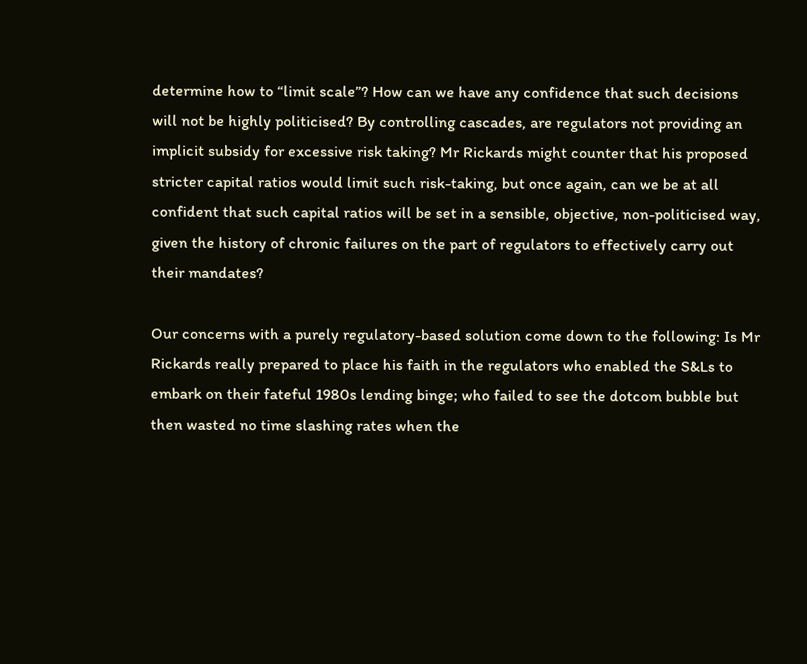determine how to “limit scale”? How can we have any confidence that such decisions will not be highly politicised? By controlling cascades, are regulators not providing an implicit subsidy for excessive risk taking? Mr Rickards might counter that his proposed stricter capital ratios would limit such risk-taking, but once again, can we be at all confident that such capital ratios will be set in a sensible, objective, non-politicised way, given the history of chronic failures on the part of regulators to effectively carry out their mandates?

Our concerns with a purely regulatory-based solution come down to the following: Is Mr Rickards really prepared to place his faith in the regulators who enabled the S&Ls to embark on their fateful 1980s lending binge; who failed to see the dotcom bubble but then wasted no time slashing rates when the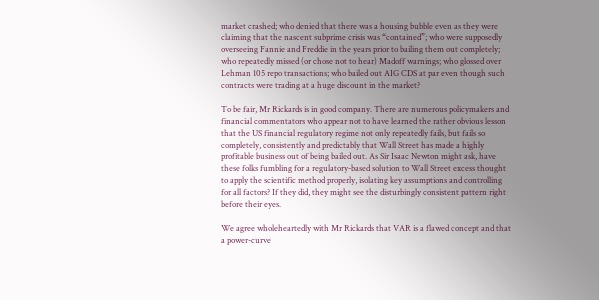market crashed; who denied that there was a housing bubble even as they were claiming that the nascent subprime crisis was “contained”; who were supposedly overseeing Fannie and Freddie in the years prior to bailing them out completely; who repeatedly missed (or chose not to hear) Madoff warnings; who glossed over Lehman 105 repo transactions; who bailed out AIG CDS at par even though such contracts were trading at a huge discount in the market?

To be fair, Mr Rickards is in good company. There are numerous policymakers and financial commentators who appear not to have learned the rather obvious lesson that the US financial regulatory regime not only repeatedly fails, but fails so completely, consistently and predictably that Wall Street has made a highly profitable business out of being bailed out. As Sir Isaac Newton might ask, have these folks fumbling for a regulatory-based solution to Wall Street excess thought to apply the scientific method properly, isolating key assumptions and controlling for all factors? If they did, they might see the disturbingly consistent pattern right before their eyes.

We agree wholeheartedly with Mr Rickards that VAR is a flawed concept and that a power-curve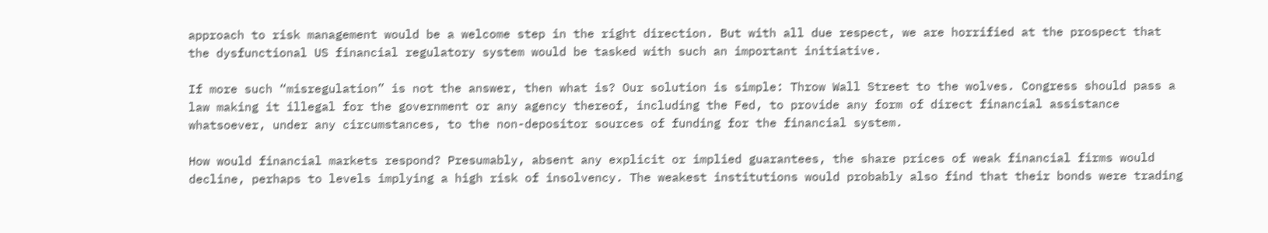approach to risk management would be a welcome step in the right direction. But with all due respect, we are horrified at the prospect that the dysfunctional US financial regulatory system would be tasked with such an important initiative.

If more such “misregulation” is not the answer, then what is? Our solution is simple: Throw Wall Street to the wolves. Congress should pass a law making it illegal for the government or any agency thereof, including the Fed, to provide any form of direct financial assistance whatsoever, under any circumstances, to the non-depositor sources of funding for the financial system.

How would financial markets respond? Presumably, absent any explicit or implied guarantees, the share prices of weak financial firms would decline, perhaps to levels implying a high risk of insolvency. The weakest institutions would probably also find that their bonds were trading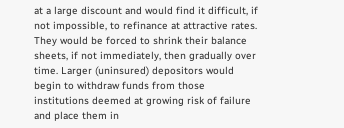at a large discount and would find it difficult, if not impossible, to refinance at attractive rates. They would be forced to shrink their balance sheets, if not immediately, then gradually over time. Larger (uninsured) depositors would begin to withdraw funds from those institutions deemed at growing risk of failure and place them in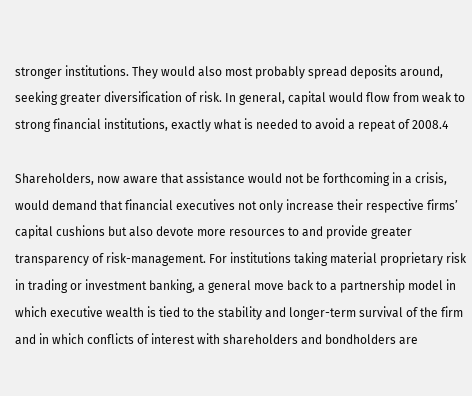stronger institutions. They would also most probably spread deposits around, seeking greater diversification of risk. In general, capital would flow from weak to strong financial institutions, exactly what is needed to avoid a repeat of 2008.4

Shareholders, now aware that assistance would not be forthcoming in a crisis, would demand that financial executives not only increase their respective firms’ capital cushions but also devote more resources to and provide greater transparency of risk-management. For institutions taking material proprietary risk in trading or investment banking, a general move back to a partnership model in which executive wealth is tied to the stability and longer-term survival of the firm and in which conflicts of interest with shareholders and bondholders are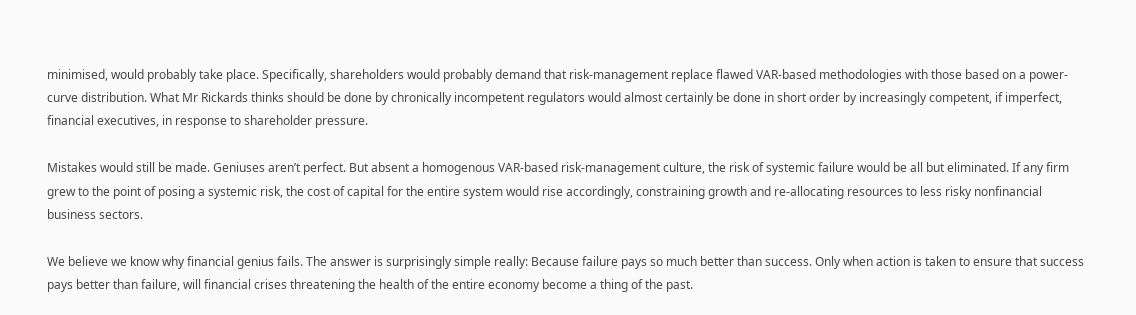minimised, would probably take place. Specifically, shareholders would probably demand that risk-management replace flawed VAR-based methodologies with those based on a power-curve distribution. What Mr Rickards thinks should be done by chronically incompetent regulators would almost certainly be done in short order by increasingly competent, if imperfect, financial executives, in response to shareholder pressure.

Mistakes would still be made. Geniuses aren’t perfect. But absent a homogenous VAR-based risk-management culture, the risk of systemic failure would be all but eliminated. If any firm grew to the point of posing a systemic risk, the cost of capital for the entire system would rise accordingly, constraining growth and re-allocating resources to less risky nonfinancial business sectors.

We believe we know why financial genius fails. The answer is surprisingly simple really: Because failure pays so much better than success. Only when action is taken to ensure that success pays better than failure, will financial crises threatening the health of the entire economy become a thing of the past.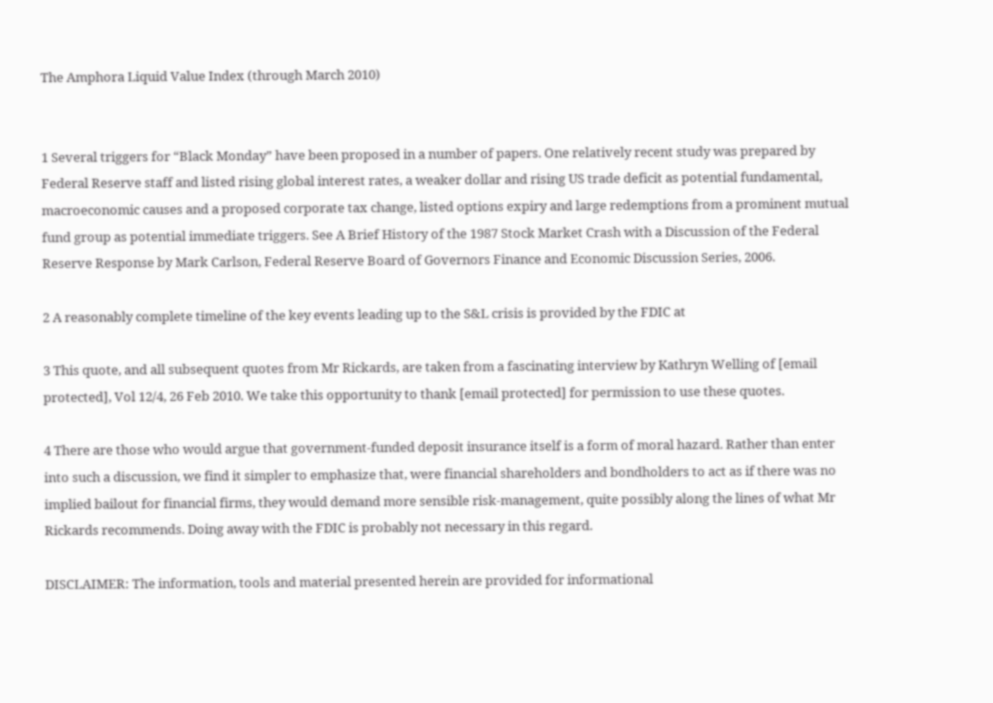The Amphora Liquid Value Index (through March 2010)


1 Several triggers for “Black Monday” have been proposed in a number of papers. One relatively recent study was prepared by Federal Reserve staff and listed rising global interest rates, a weaker dollar and rising US trade deficit as potential fundamental, macroeconomic causes and a proposed corporate tax change, listed options expiry and large redemptions from a prominent mutual fund group as potential immediate triggers. See A Brief History of the 1987 Stock Market Crash with a Discussion of the Federal Reserve Response by Mark Carlson, Federal Reserve Board of Governors Finance and Economic Discussion Series, 2006.

2 A reasonably complete timeline of the key events leading up to the S&L crisis is provided by the FDIC at

3 This quote, and all subsequent quotes from Mr Rickards, are taken from a fascinating interview by Kathryn Welling of [email protected], Vol 12/4, 26 Feb 2010. We take this opportunity to thank [email protected] for permission to use these quotes.

4 There are those who would argue that government-funded deposit insurance itself is a form of moral hazard. Rather than enter into such a discussion, we find it simpler to emphasize that, were financial shareholders and bondholders to act as if there was no implied bailout for financial firms, they would demand more sensible risk-management, quite possibly along the lines of what Mr Rickards recommends. Doing away with the FDIC is probably not necessary in this regard.

DISCLAIMER: The information, tools and material presented herein are provided for informational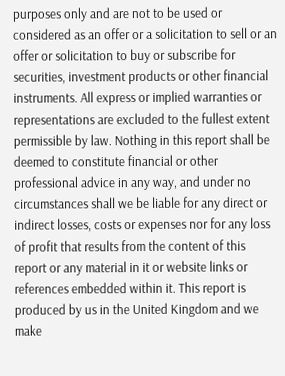purposes only and are not to be used or considered as an offer or a solicitation to sell or an offer or solicitation to buy or subscribe for securities, investment products or other financial instruments. All express or implied warranties or representations are excluded to the fullest extent permissible by law. Nothing in this report shall be deemed to constitute financial or other professional advice in any way, and under no circumstances shall we be liable for any direct or indirect losses, costs or expenses nor for any loss of profit that results from the content of this report or any material in it or website links or references embedded within it. This report is produced by us in the United Kingdom and we make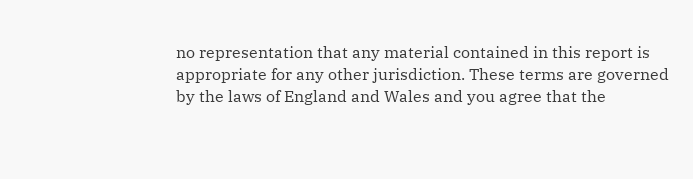no representation that any material contained in this report is appropriate for any other jurisdiction. These terms are governed by the laws of England and Wales and you agree that the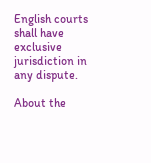English courts shall have exclusive jurisdiction in any dispute.

About the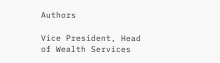Authors

Vice President, Head of Wealth Services